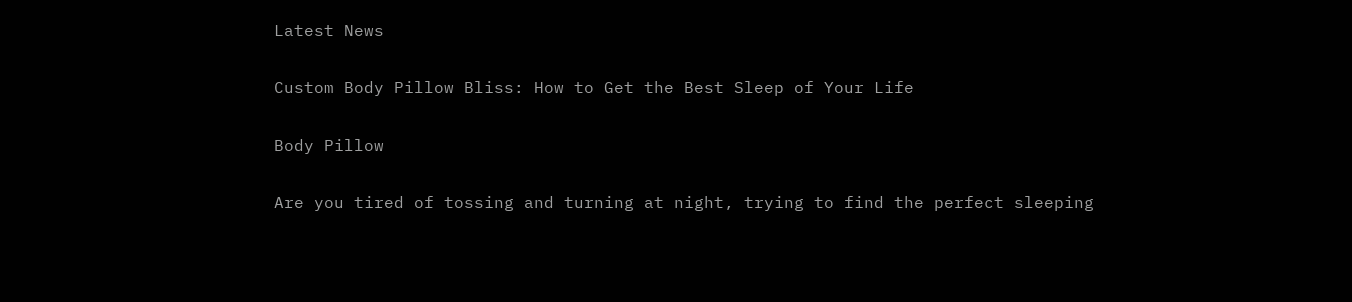Latest News

Custom Body Pillow Bliss: How to Get the Best Sleep of Your Life

Body Pillow

Are you tired of tossing and turning at night, trying to find the perfect sleeping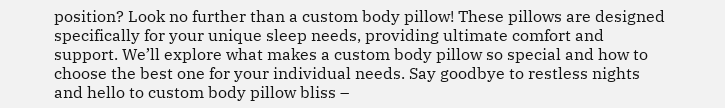position? Look no further than a custom body pillow! These pillows are designed specifically for your unique sleep needs, providing ultimate comfort and support. We’ll explore what makes a custom body pillow so special and how to choose the best one for your individual needs. Say goodbye to restless nights and hello to custom body pillow bliss –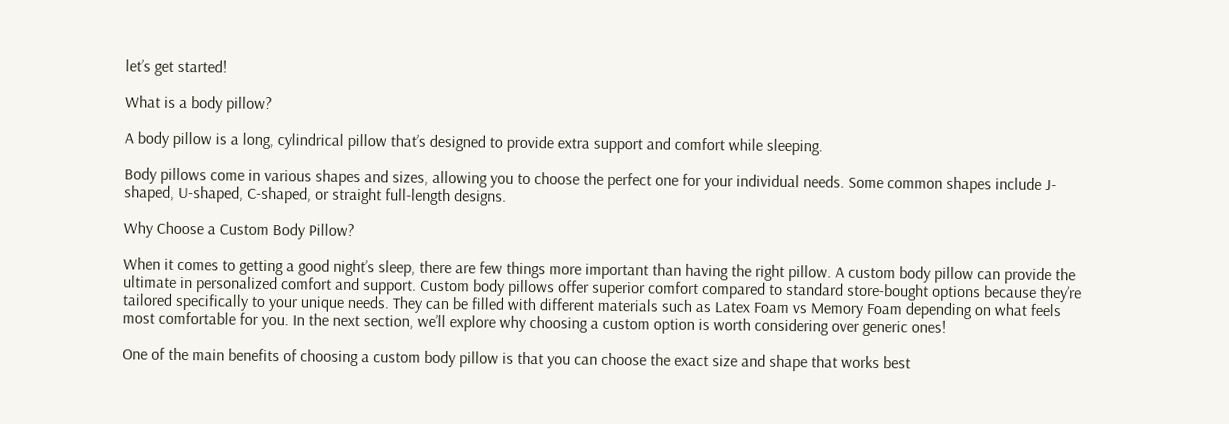let’s get started!

What is a body pillow?

A body pillow is a long, cylindrical pillow that’s designed to provide extra support and comfort while sleeping.

Body pillows come in various shapes and sizes, allowing you to choose the perfect one for your individual needs. Some common shapes include J-shaped, U-shaped, C-shaped, or straight full-length designs.

Why Choose a Custom Body Pillow?

When it comes to getting a good night’s sleep, there are few things more important than having the right pillow. A custom body pillow can provide the ultimate in personalized comfort and support. Custom body pillows offer superior comfort compared to standard store-bought options because they’re tailored specifically to your unique needs. They can be filled with different materials such as Latex Foam vs Memory Foam depending on what feels most comfortable for you. In the next section, we’ll explore why choosing a custom option is worth considering over generic ones!

One of the main benefits of choosing a custom body pillow is that you can choose the exact size and shape that works best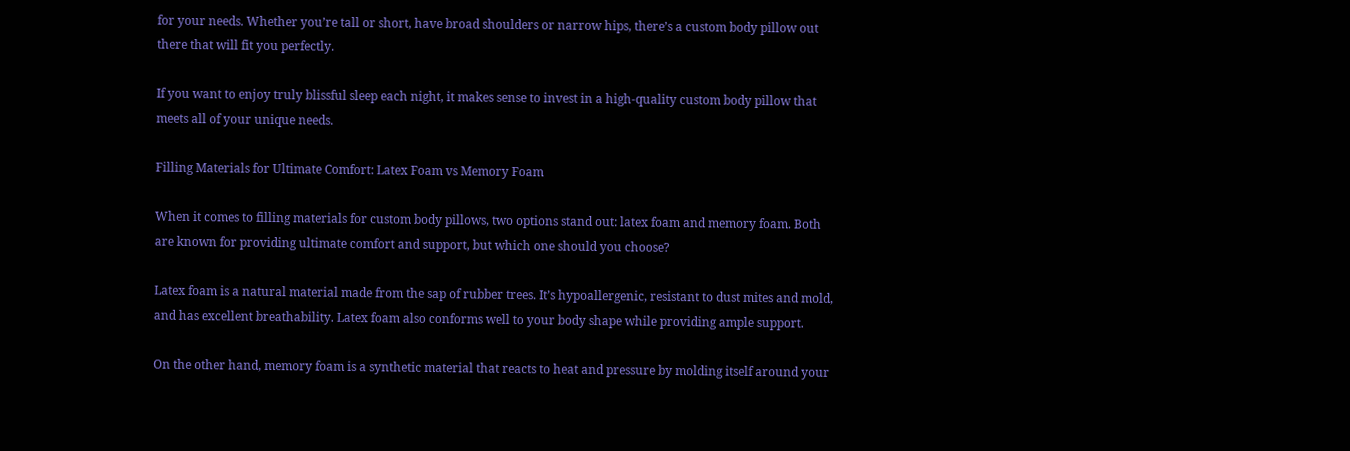for your needs. Whether you’re tall or short, have broad shoulders or narrow hips, there’s a custom body pillow out there that will fit you perfectly.

If you want to enjoy truly blissful sleep each night, it makes sense to invest in a high-quality custom body pillow that meets all of your unique needs.

Filling Materials for Ultimate Comfort: Latex Foam vs Memory Foam

When it comes to filling materials for custom body pillows, two options stand out: latex foam and memory foam. Both are known for providing ultimate comfort and support, but which one should you choose?

Latex foam is a natural material made from the sap of rubber trees. It’s hypoallergenic, resistant to dust mites and mold, and has excellent breathability. Latex foam also conforms well to your body shape while providing ample support.

On the other hand, memory foam is a synthetic material that reacts to heat and pressure by molding itself around your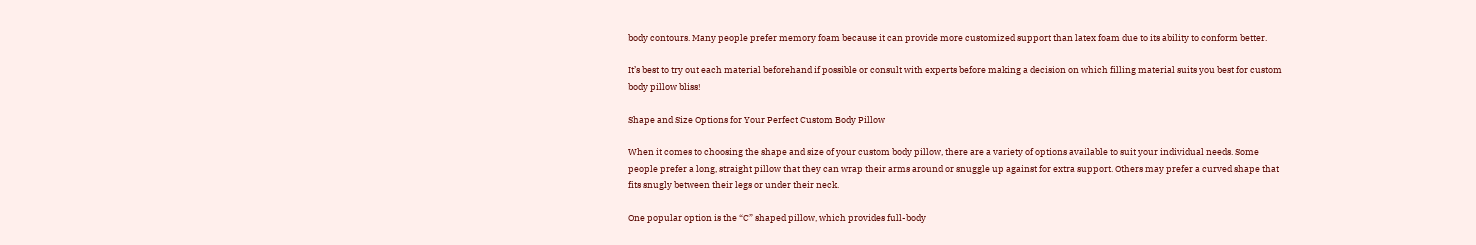body contours. Many people prefer memory foam because it can provide more customized support than latex foam due to its ability to conform better.

It’s best to try out each material beforehand if possible or consult with experts before making a decision on which filling material suits you best for custom body pillow bliss!

Shape and Size Options for Your Perfect Custom Body Pillow

When it comes to choosing the shape and size of your custom body pillow, there are a variety of options available to suit your individual needs. Some people prefer a long, straight pillow that they can wrap their arms around or snuggle up against for extra support. Others may prefer a curved shape that fits snugly between their legs or under their neck.

One popular option is the “C” shaped pillow, which provides full-body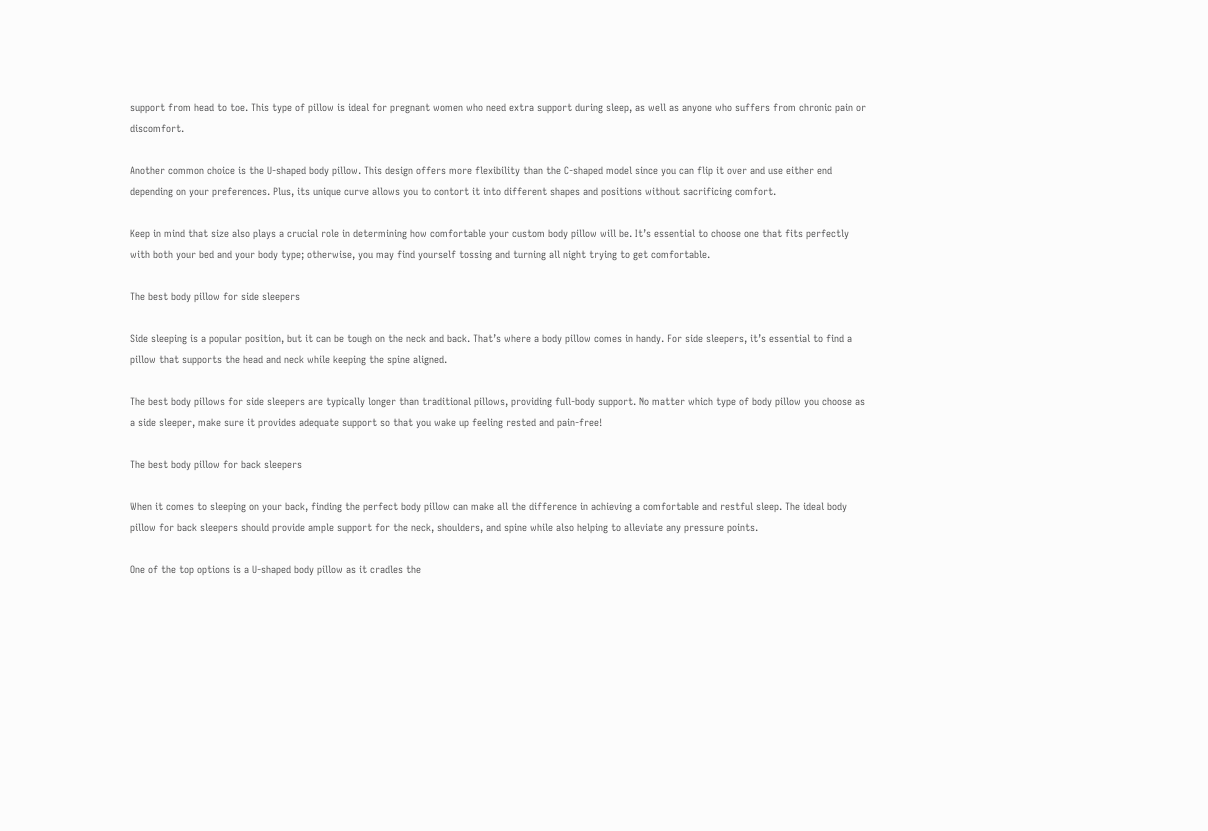support from head to toe. This type of pillow is ideal for pregnant women who need extra support during sleep, as well as anyone who suffers from chronic pain or discomfort.

Another common choice is the U-shaped body pillow. This design offers more flexibility than the C-shaped model since you can flip it over and use either end depending on your preferences. Plus, its unique curve allows you to contort it into different shapes and positions without sacrificing comfort.

Keep in mind that size also plays a crucial role in determining how comfortable your custom body pillow will be. It’s essential to choose one that fits perfectly with both your bed and your body type; otherwise, you may find yourself tossing and turning all night trying to get comfortable.

The best body pillow for side sleepers

Side sleeping is a popular position, but it can be tough on the neck and back. That’s where a body pillow comes in handy. For side sleepers, it’s essential to find a pillow that supports the head and neck while keeping the spine aligned.

The best body pillows for side sleepers are typically longer than traditional pillows, providing full-body support. No matter which type of body pillow you choose as a side sleeper, make sure it provides adequate support so that you wake up feeling rested and pain-free!

The best body pillow for back sleepers

When it comes to sleeping on your back, finding the perfect body pillow can make all the difference in achieving a comfortable and restful sleep. The ideal body pillow for back sleepers should provide ample support for the neck, shoulders, and spine while also helping to alleviate any pressure points.

One of the top options is a U-shaped body pillow as it cradles the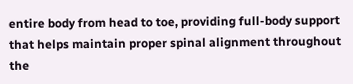entire body from head to toe, providing full-body support that helps maintain proper spinal alignment throughout the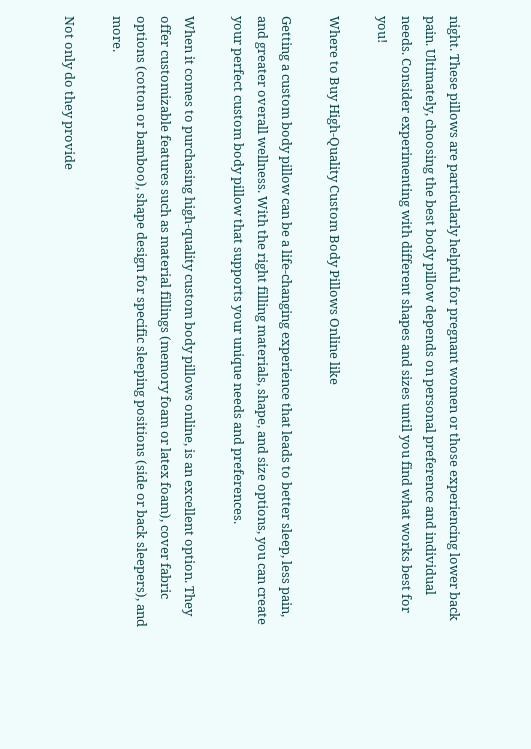night. These pillows are particularly helpful for pregnant women or those experiencing lower back pain. Ultimately, choosing the best body pillow depends on personal preference and individual needs. Consider experimenting with different shapes and sizes until you find what works best for you!

Where to Buy High-Quality Custom Body Pillows Online like

Getting a custom body pillow can be a life-changing experience that leads to better sleep, less pain, and greater overall wellness. With the right filling materials, shape, and size options, you can create your perfect custom body pillow that supports your unique needs and preferences.

When it comes to purchasing high-quality custom body pillows online, is an excellent option. They offer customizable features such as material fillings (memory foam or latex foam), cover fabric options (cotton or bamboo), shape design for specific sleeping positions (side or back sleepers), and more.

Not only do they provide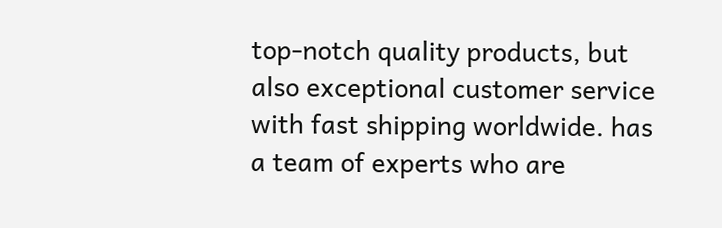top-notch quality products, but also exceptional customer service with fast shipping worldwide. has a team of experts who are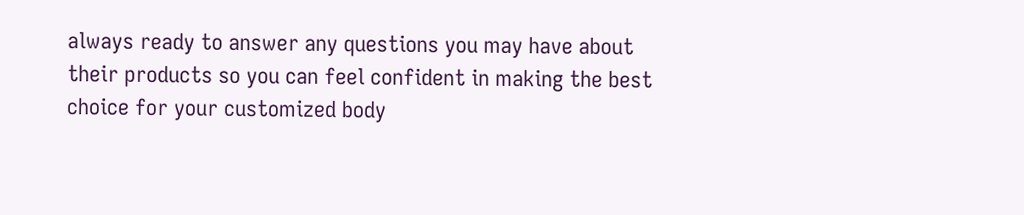always ready to answer any questions you may have about their products so you can feel confident in making the best choice for your customized body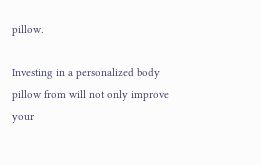pillow.

Investing in a personalized body pillow from will not only improve your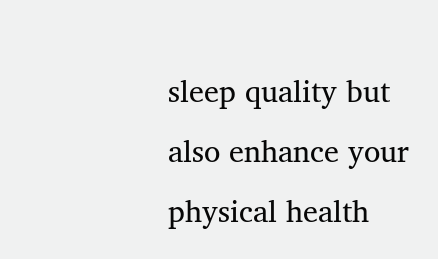sleep quality but also enhance your physical health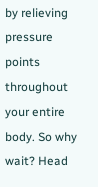by relieving pressure points throughout your entire body. So why wait? Head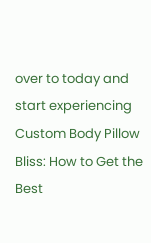over to today and start experiencing Custom Body Pillow Bliss: How to Get the Best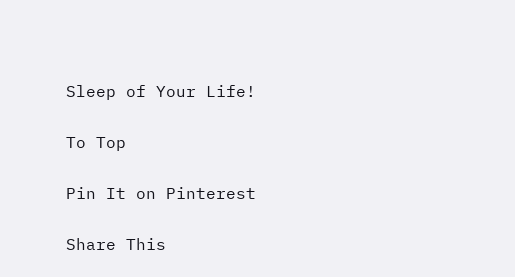Sleep of Your Life!

To Top

Pin It on Pinterest

Share This